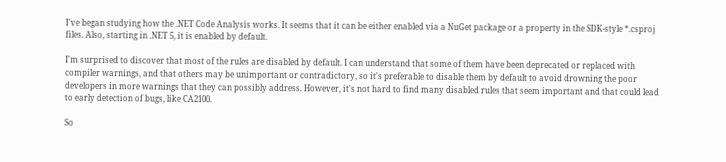I've began studying how the .NET Code Analysis works. It seems that it can be either enabled via a NuGet package or a property in the SDK-style *.csproj files. Also, starting in .NET 5, it is enabled by default.

I'm surprised to discover that most of the rules are disabled by default. I can understand that some of them have been deprecated or replaced with compiler warnings, and that others may be unimportant or contradictory, so it's preferable to disable them by default to avoid drowning the poor developers in more warnings that they can possibly address. However, it's not hard to find many disabled rules that seem important and that could lead to early detection of bugs, like CA2100.

So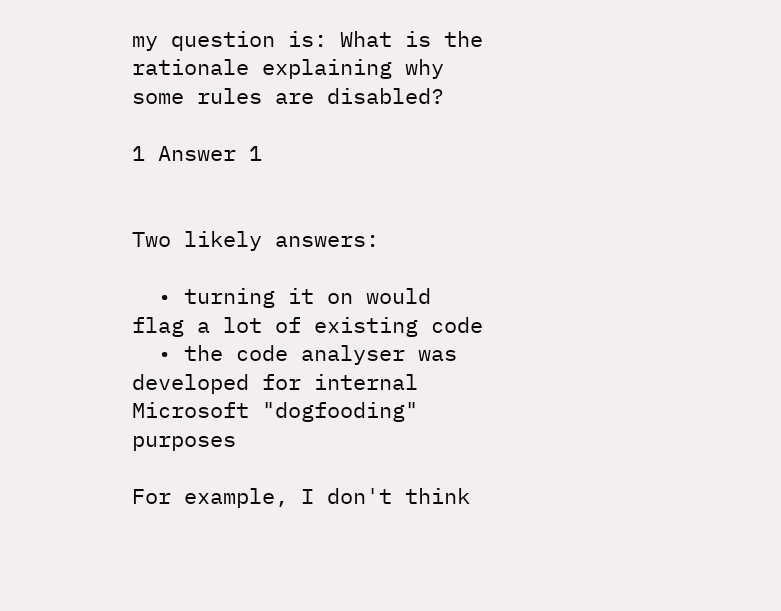my question is: What is the rationale explaining why some rules are disabled?

1 Answer 1


Two likely answers:

  • turning it on would flag a lot of existing code
  • the code analyser was developed for internal Microsoft "dogfooding" purposes

For example, I don't think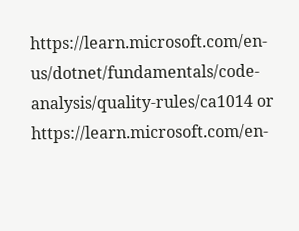https://learn.microsoft.com/en-us/dotnet/fundamentals/code-analysis/quality-rules/ca1014 or https://learn.microsoft.com/en-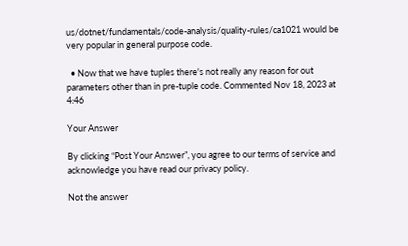us/dotnet/fundamentals/code-analysis/quality-rules/ca1021 would be very popular in general purpose code.

  • Now that we have tuples there's not really any reason for out parameters other than in pre-tuple code. Commented Nov 18, 2023 at 4:46

Your Answer

By clicking “Post Your Answer”, you agree to our terms of service and acknowledge you have read our privacy policy.

Not the answer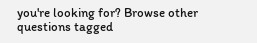you're looking for? Browse other questions tagged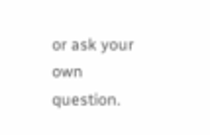or ask your own question.